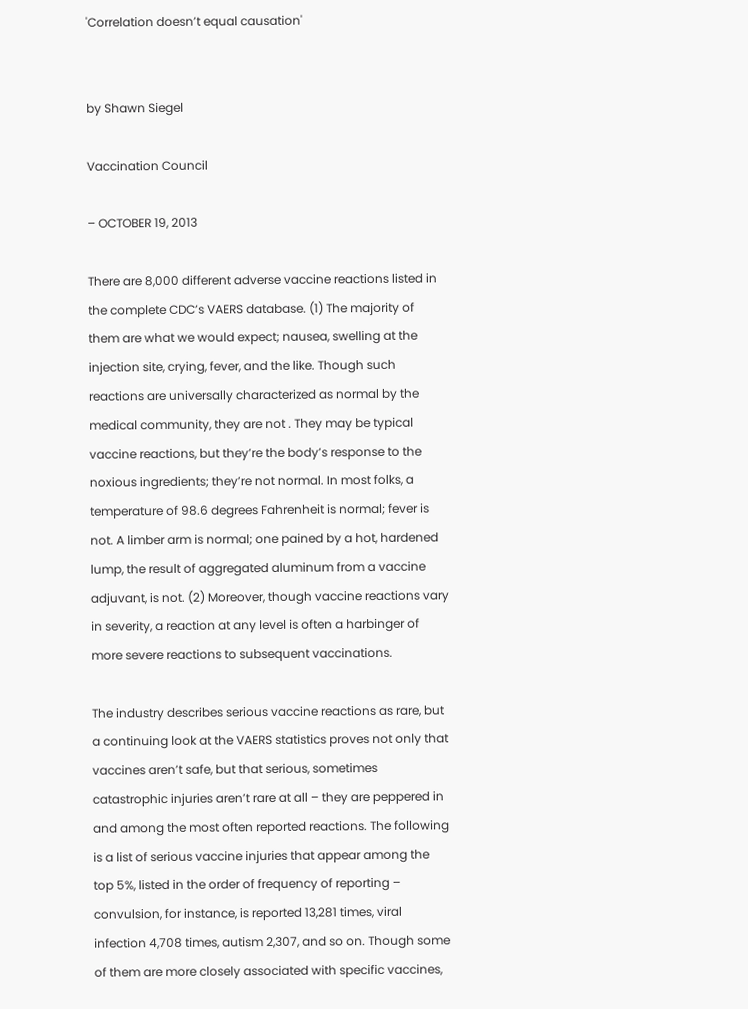'Correlation doesn’t equal causation'


by Shawn Siegel

Vaccination Council

– OCTOBER 19, 2013

There are 8,000 different adverse vaccine reactions listed in the complete CDC’s VAERS database. (1) The majority of them are what we would expect; nausea, swelling at the injection site, crying, fever, and the like. Though such reactions are universally characterized as normal by the medical community, they are not . They may be typical vaccine reactions, but they’re the body’s response to the noxious ingredients; they’re not normal. In most folks, a temperature of 98.6 degrees Fahrenheit is normal; fever is not. A limber arm is normal; one pained by a hot, hardened lump, the result of aggregated aluminum from a vaccine adjuvant, is not. (2) Moreover, though vaccine reactions vary in severity, a reaction at any level is often a harbinger of more severe reactions to subsequent vaccinations.

The industry describes serious vaccine reactions as rare, but a continuing look at the VAERS statistics proves not only that vaccines aren’t safe, but that serious, sometimes catastrophic injuries aren’t rare at all – they are peppered in and among the most often reported reactions. The following is a list of serious vaccine injuries that appear among the top 5%, listed in the order of frequency of reporting – convulsion, for instance, is reported 13,281 times, viral infection 4,708 times, autism 2,307, and so on. Though some of them are more closely associated with specific vaccines,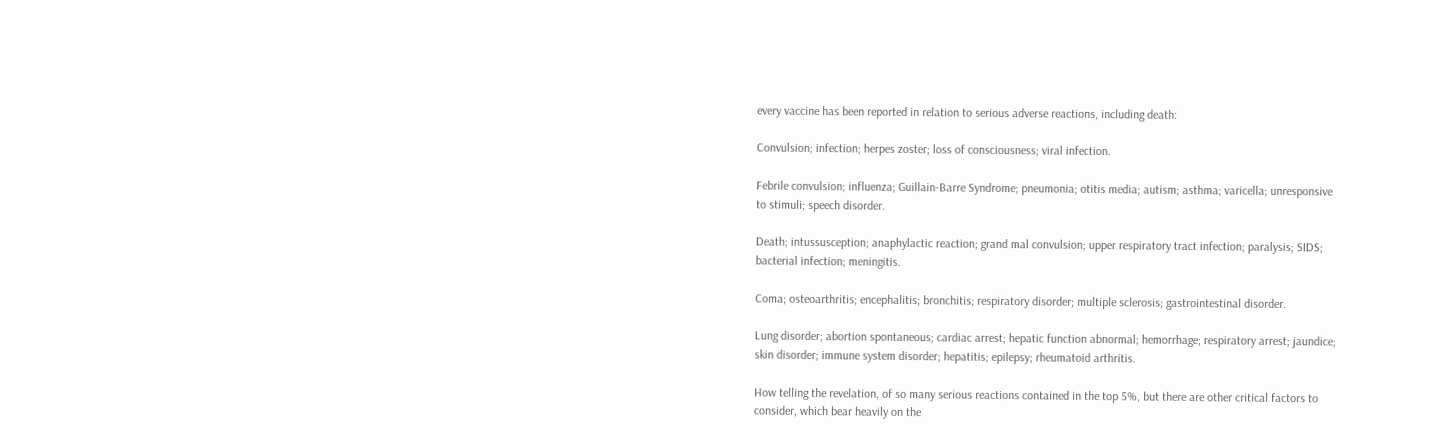every vaccine has been reported in relation to serious adverse reactions, including death:

Convulsion; infection; herpes zoster; loss of consciousness; viral infection.

Febrile convulsion; influenza; Guillain-Barre Syndrome; pneumonia; otitis media; autism; asthma; varicella; unresponsive to stimuli; speech disorder.

Death; intussusception; anaphylactic reaction; grand mal convulsion; upper respiratory tract infection; paralysis; SIDS; bacterial infection; meningitis.

Coma; osteoarthritis; encephalitis; bronchitis; respiratory disorder; multiple sclerosis; gastrointestinal disorder.

Lung disorder; abortion spontaneous; cardiac arrest; hepatic function abnormal; hemorrhage; respiratory arrest; jaundice; skin disorder; immune system disorder; hepatitis; epilepsy; rheumatoid arthritis.

How telling the revelation, of so many serious reactions contained in the top 5%, but there are other critical factors to consider, which bear heavily on the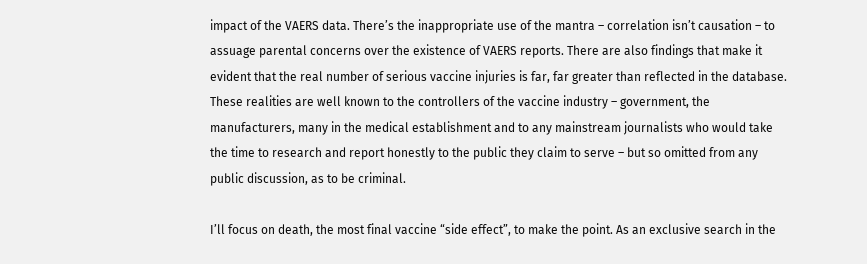impact of the VAERS data. There’s the inappropriate use of the mantra – correlation isn’t causation – to assuage parental concerns over the existence of VAERS reports. There are also findings that make it evident that the real number of serious vaccine injuries is far, far greater than reflected in the database. These realities are well known to the controllers of the vaccine industry – government, the manufacturers, many in the medical establishment and to any mainstream journalists who would take the time to research and report honestly to the public they claim to serve – but so omitted from any public discussion, as to be criminal.

I’ll focus on death, the most final vaccine “side effect”, to make the point. As an exclusive search in the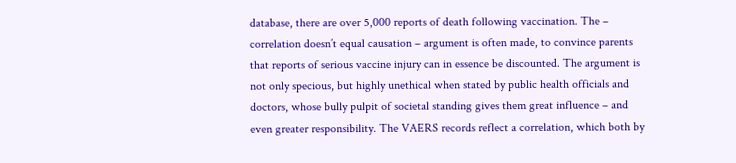database, there are over 5,000 reports of death following vaccination. The – correlation doesn’t equal causation – argument is often made, to convince parents that reports of serious vaccine injury can in essence be discounted. The argument is not only specious, but highly unethical when stated by public health officials and doctors, whose bully pulpit of societal standing gives them great influence – and even greater responsibility. The VAERS records reflect a correlation, which both by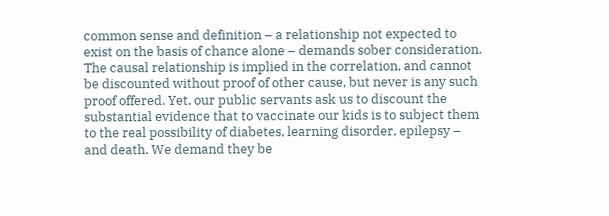common sense and definition – a relationship not expected to exist on the basis of chance alone – demands sober consideration. The causal relationship is implied in the correlation, and cannot be discounted without proof of other cause, but never is any such proof offered. Yet, our public servants ask us to discount the substantial evidence that to vaccinate our kids is to subject them to the real possibility of diabetes, learning disorder, epilepsy – and death. We demand they be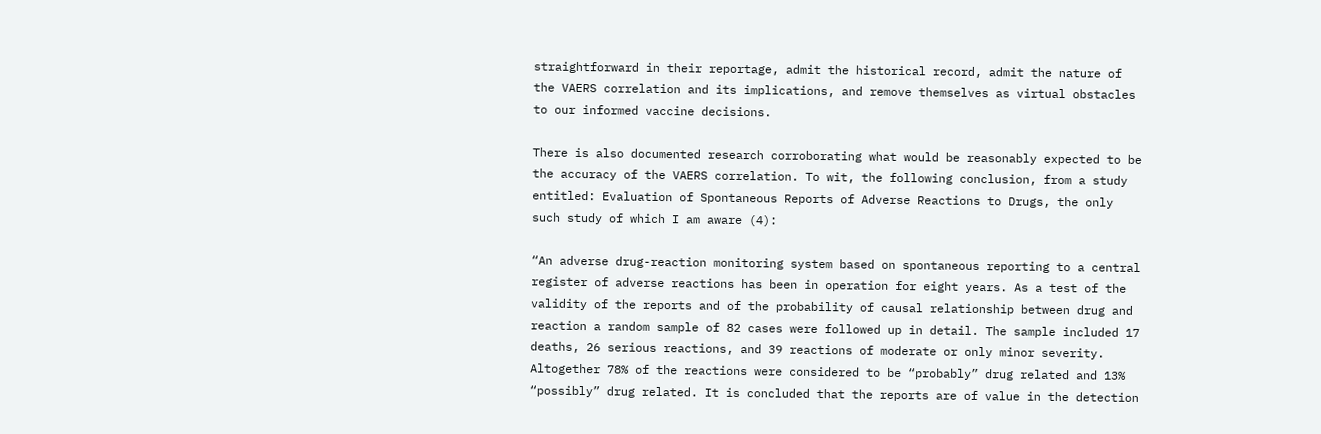straightforward in their reportage, admit the historical record, admit the nature of the VAERS correlation and its implications, and remove themselves as virtual obstacles to our informed vaccine decisions.

There is also documented research corroborating what would be reasonably expected to be the accuracy of the VAERS correlation. To wit, the following conclusion, from a study entitled: Evaluation of Spontaneous Reports of Adverse Reactions to Drugs, the only such study of which I am aware (4):

“An adverse drug-reaction monitoring system based on spontaneous reporting to a central register of adverse reactions has been in operation for eight years. As a test of the validity of the reports and of the probability of causal relationship between drug and reaction a random sample of 82 cases were followed up in detail. The sample included 17 deaths, 26 serious reactions, and 39 reactions of moderate or only minor severity. Altogether 78% of the reactions were considered to be “probably” drug related and 13% “possibly” drug related. It is concluded that the reports are of value in the detection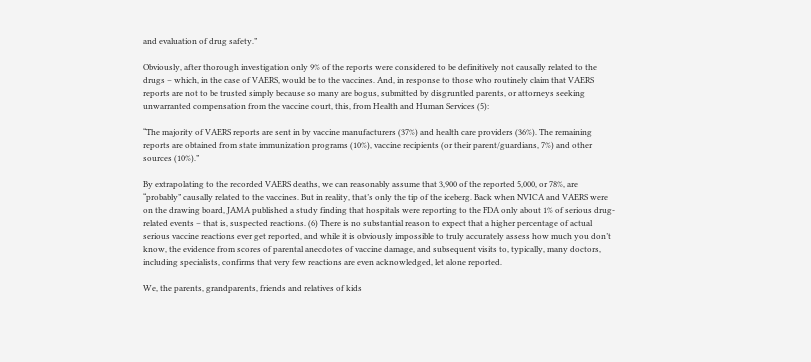and evaluation of drug safety.”

Obviously, after thorough investigation only 9% of the reports were considered to be definitively not causally related to the drugs – which, in the case of VAERS, would be to the vaccines. And, in response to those who routinely claim that VAERS reports are not to be trusted simply because so many are bogus, submitted by disgruntled parents, or attorneys seeking unwarranted compensation from the vaccine court, this, from Health and Human Services (5):

“The majority of VAERS reports are sent in by vaccine manufacturers (37%) and health care providers (36%). The remaining reports are obtained from state immunization programs (10%), vaccine recipients (or their parent/guardians, 7%) and other sources (10%).”

By extrapolating to the recorded VAERS deaths, we can reasonably assume that 3,900 of the reported 5,000, or 78%, are “probably” causally related to the vaccines. But in reality, that’s only the tip of the iceberg. Back when NVICA and VAERS were on the drawing board, JAMA published a study finding that hospitals were reporting to the FDA only about 1% of serious drug-related events – that is, suspected reactions. (6) There is no substantial reason to expect that a higher percentage of actual serious vaccine reactions ever get reported, and while it is obviously impossible to truly accurately assess how much you don’t know, the evidence from scores of parental anecdotes of vaccine damage, and subsequent visits to, typically, many doctors, including specialists, confirms that very few reactions are even acknowledged, let alone reported.

We, the parents, grandparents, friends and relatives of kids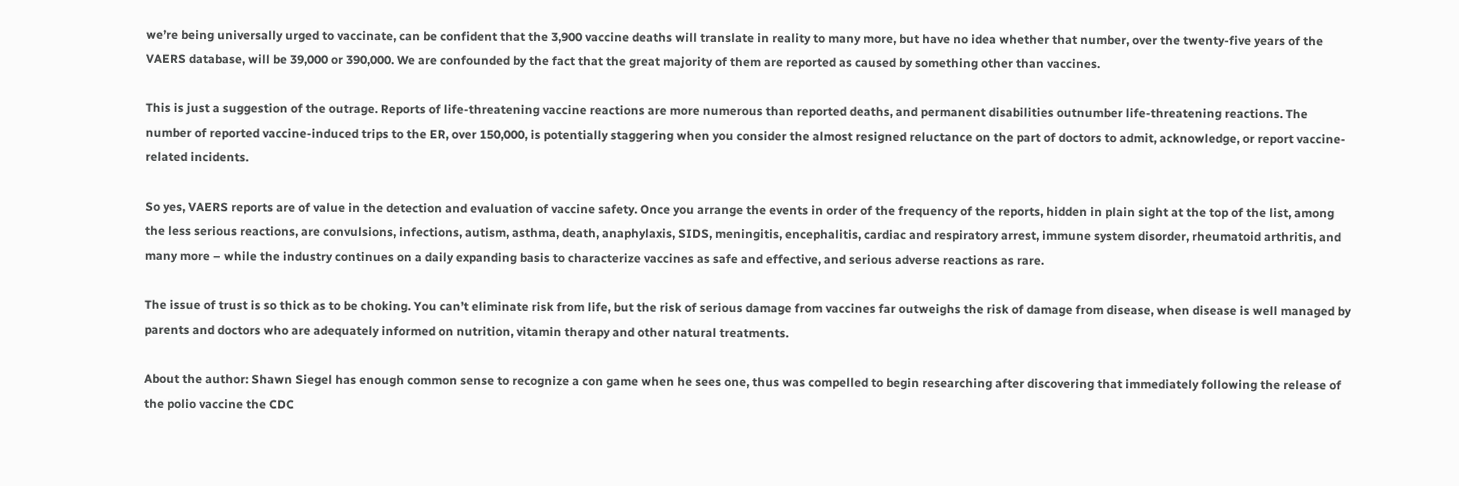we’re being universally urged to vaccinate, can be confident that the 3,900 vaccine deaths will translate in reality to many more, but have no idea whether that number, over the twenty-five years of the VAERS database, will be 39,000 or 390,000. We are confounded by the fact that the great majority of them are reported as caused by something other than vaccines.

This is just a suggestion of the outrage. Reports of life-threatening vaccine reactions are more numerous than reported deaths, and permanent disabilities outnumber life-threatening reactions. The number of reported vaccine-induced trips to the ER, over 150,000, is potentially staggering when you consider the almost resigned reluctance on the part of doctors to admit, acknowledge, or report vaccine-related incidents.

So yes, VAERS reports are of value in the detection and evaluation of vaccine safety. Once you arrange the events in order of the frequency of the reports, hidden in plain sight at the top of the list, among the less serious reactions, are convulsions, infections, autism, asthma, death, anaphylaxis, SIDS, meningitis, encephalitis, cardiac and respiratory arrest, immune system disorder, rheumatoid arthritis, and many more – while the industry continues on a daily expanding basis to characterize vaccines as safe and effective, and serious adverse reactions as rare.

The issue of trust is so thick as to be choking. You can’t eliminate risk from life, but the risk of serious damage from vaccines far outweighs the risk of damage from disease, when disease is well managed by parents and doctors who are adequately informed on nutrition, vitamin therapy and other natural treatments.

About the author: Shawn Siegel has enough common sense to recognize a con game when he sees one, thus was compelled to begin researching after discovering that immediately following the release of the polio vaccine the CDC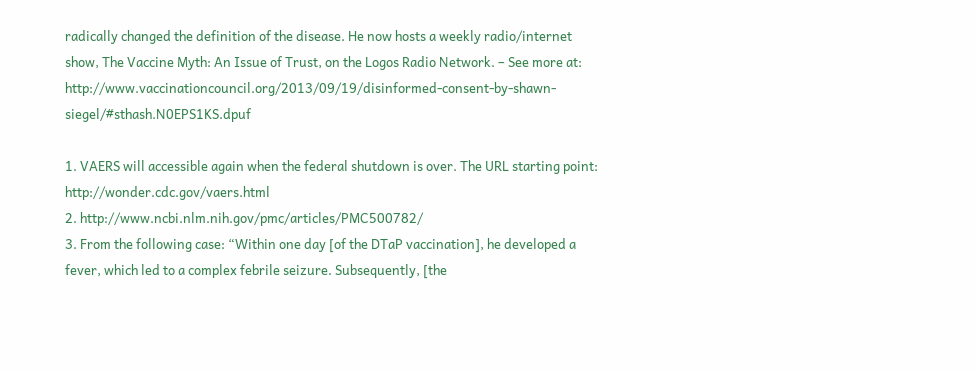radically changed the definition of the disease. He now hosts a weekly radio/internet show, The Vaccine Myth: An Issue of Trust, on the Logos Radio Network. – See more at: http://www.vaccinationcouncil.org/2013/09/19/disinformed-consent-by-shawn-siegel/#sthash.N0EPS1KS.dpuf

1. VAERS will accessible again when the federal shutdown is over. The URL starting point: http://wonder.cdc.gov/vaers.html
2. http://www.ncbi.nlm.nih.gov/pmc/articles/PMC500782/
3. From the following case: “Within one day [of the DTaP vaccination], he developed a fever, which led to a complex febrile seizure. Subsequently, [the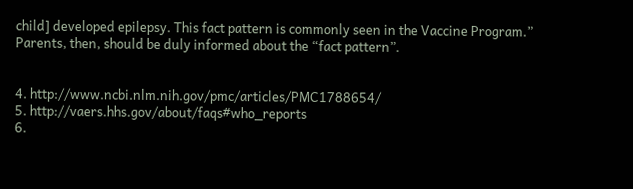child] developed epilepsy. This fact pattern is commonly seen in the Vaccine Program.” Parents, then, should be duly informed about the “fact pattern”.


4. http://www.ncbi.nlm.nih.gov/pmc/articles/PMC1788654/
5. http://vaers.hhs.gov/about/faqs#who_reports
6.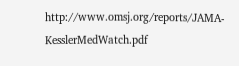http://www.omsj.org/reports/JAMA-KesslerMedWatch.pdf